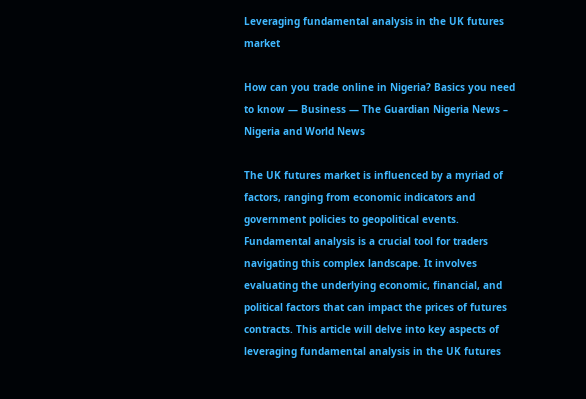Leveraging fundamental analysis in the UK futures market

How can you trade online in Nigeria? Basics you need to know — Business — The Guardian Nigeria News – Nigeria and World News

The UK futures market is influenced by a myriad of factors, ranging from economic indicators and government policies to geopolitical events. Fundamental analysis is a crucial tool for traders navigating this complex landscape. It involves evaluating the underlying economic, financial, and political factors that can impact the prices of futures contracts. This article will delve into key aspects of leveraging fundamental analysis in the UK futures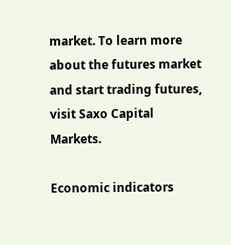market. To learn more about the futures market and start trading futures, visit Saxo Capital Markets.

Economic indicators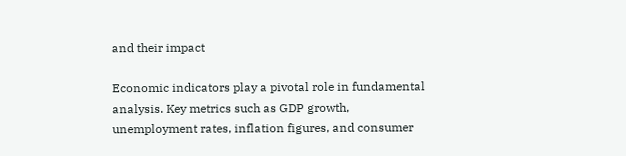and their impact

Economic indicators play a pivotal role in fundamental analysis. Key metrics such as GDP growth, unemployment rates, inflation figures, and consumer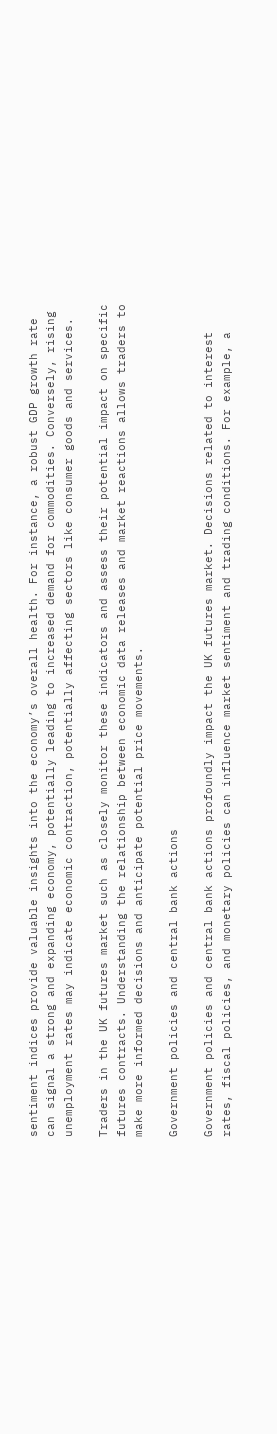sentiment indices provide valuable insights into the economy’s overall health. For instance, a robust GDP growth rate can signal a strong and expanding economy, potentially leading to increased demand for commodities. Conversely, rising unemployment rates may indicate economic contraction, potentially affecting sectors like consumer goods and services.

Traders in the UK futures market such as closely monitor these indicators and assess their potential impact on specific futures contracts. Understanding the relationship between economic data releases and market reactions allows traders to make more informed decisions and anticipate potential price movements.

Government policies and central bank actions

Government policies and central bank actions profoundly impact the UK futures market. Decisions related to interest rates, fiscal policies, and monetary policies can influence market sentiment and trading conditions. For example, a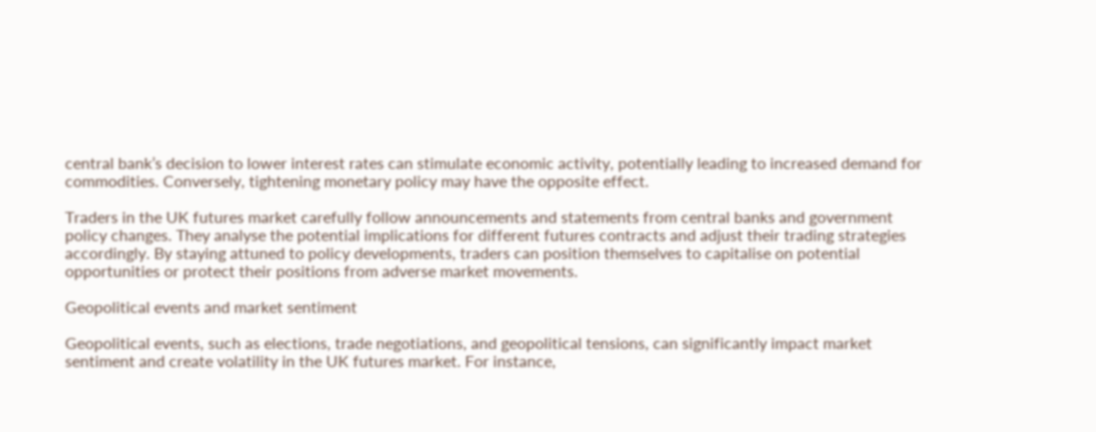central bank’s decision to lower interest rates can stimulate economic activity, potentially leading to increased demand for commodities. Conversely, tightening monetary policy may have the opposite effect.

Traders in the UK futures market carefully follow announcements and statements from central banks and government policy changes. They analyse the potential implications for different futures contracts and adjust their trading strategies accordingly. By staying attuned to policy developments, traders can position themselves to capitalise on potential opportunities or protect their positions from adverse market movements.

Geopolitical events and market sentiment

Geopolitical events, such as elections, trade negotiations, and geopolitical tensions, can significantly impact market sentiment and create volatility in the UK futures market. For instance,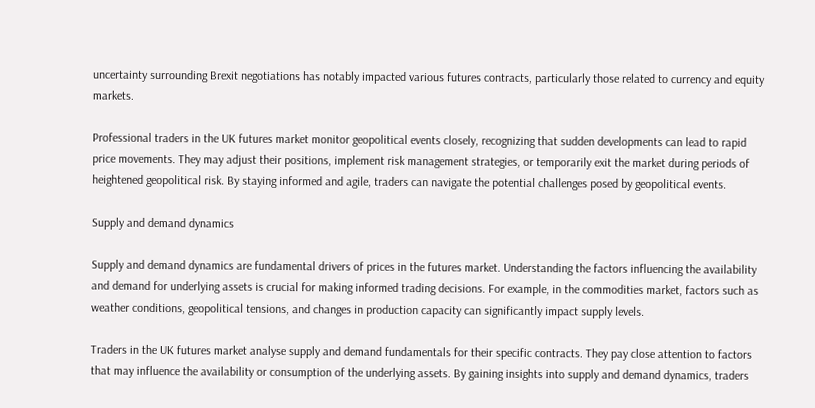uncertainty surrounding Brexit negotiations has notably impacted various futures contracts, particularly those related to currency and equity markets.

Professional traders in the UK futures market monitor geopolitical events closely, recognizing that sudden developments can lead to rapid price movements. They may adjust their positions, implement risk management strategies, or temporarily exit the market during periods of heightened geopolitical risk. By staying informed and agile, traders can navigate the potential challenges posed by geopolitical events.

Supply and demand dynamics

Supply and demand dynamics are fundamental drivers of prices in the futures market. Understanding the factors influencing the availability and demand for underlying assets is crucial for making informed trading decisions. For example, in the commodities market, factors such as weather conditions, geopolitical tensions, and changes in production capacity can significantly impact supply levels.

Traders in the UK futures market analyse supply and demand fundamentals for their specific contracts. They pay close attention to factors that may influence the availability or consumption of the underlying assets. By gaining insights into supply and demand dynamics, traders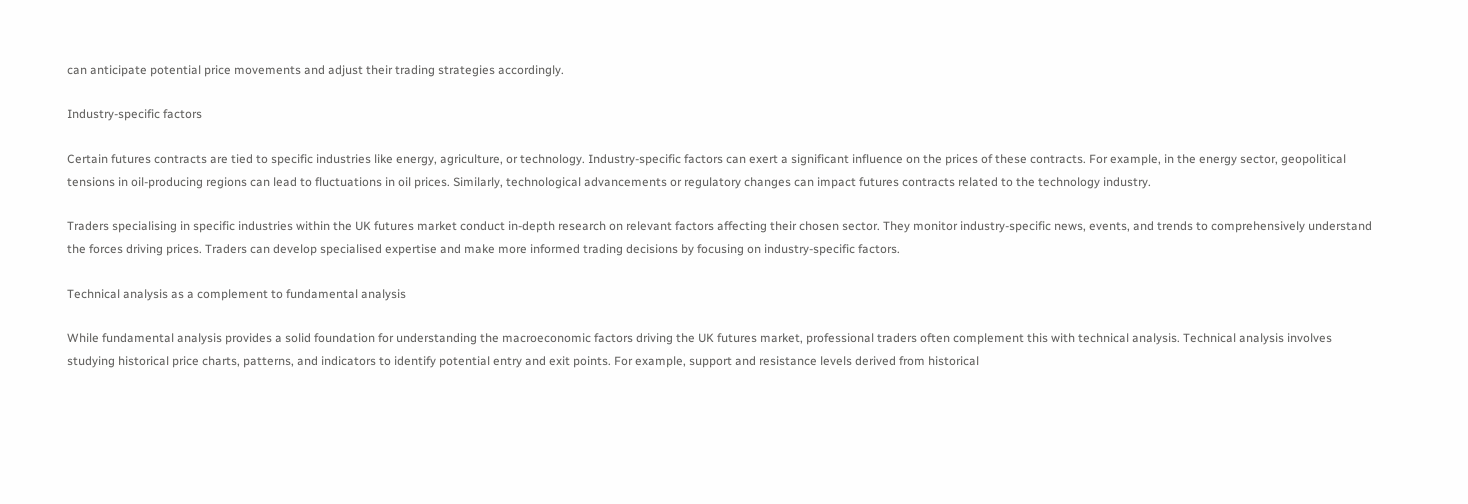can anticipate potential price movements and adjust their trading strategies accordingly.

Industry-specific factors

Certain futures contracts are tied to specific industries like energy, agriculture, or technology. Industry-specific factors can exert a significant influence on the prices of these contracts. For example, in the energy sector, geopolitical tensions in oil-producing regions can lead to fluctuations in oil prices. Similarly, technological advancements or regulatory changes can impact futures contracts related to the technology industry.

Traders specialising in specific industries within the UK futures market conduct in-depth research on relevant factors affecting their chosen sector. They monitor industry-specific news, events, and trends to comprehensively understand the forces driving prices. Traders can develop specialised expertise and make more informed trading decisions by focusing on industry-specific factors.

Technical analysis as a complement to fundamental analysis

While fundamental analysis provides a solid foundation for understanding the macroeconomic factors driving the UK futures market, professional traders often complement this with technical analysis. Technical analysis involves studying historical price charts, patterns, and indicators to identify potential entry and exit points. For example, support and resistance levels derived from historical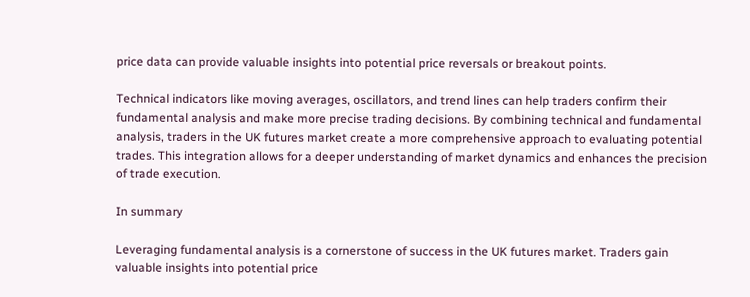price data can provide valuable insights into potential price reversals or breakout points.

Technical indicators like moving averages, oscillators, and trend lines can help traders confirm their fundamental analysis and make more precise trading decisions. By combining technical and fundamental analysis, traders in the UK futures market create a more comprehensive approach to evaluating potential trades. This integration allows for a deeper understanding of market dynamics and enhances the precision of trade execution.

In summary

Leveraging fundamental analysis is a cornerstone of success in the UK futures market. Traders gain valuable insights into potential price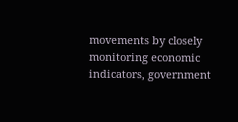movements by closely monitoring economic indicators, government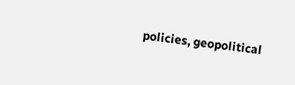policies, geopolitical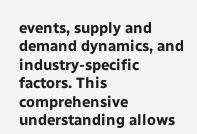events, supply and demand dynamics, and industry-specific factors. This comprehensive understanding allows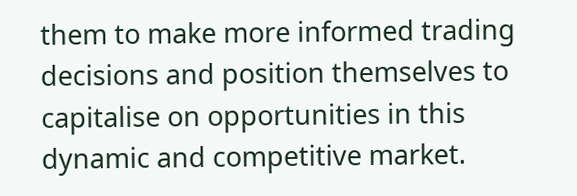them to make more informed trading decisions and position themselves to capitalise on opportunities in this dynamic and competitive market.